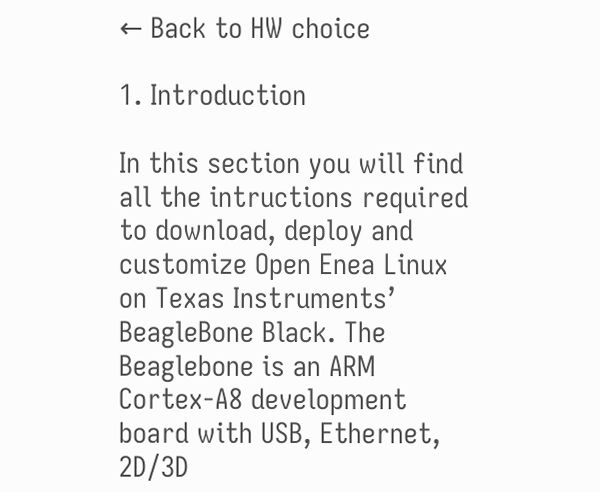← Back to HW choice

1. Introduction

In this section you will find all the intructions required to download, deploy and customize Open Enea Linux on Texas Instruments’ BeagleBone Black. The Beaglebone is an ARM Cortex-A8 development board with USB, Ethernet, 2D/3D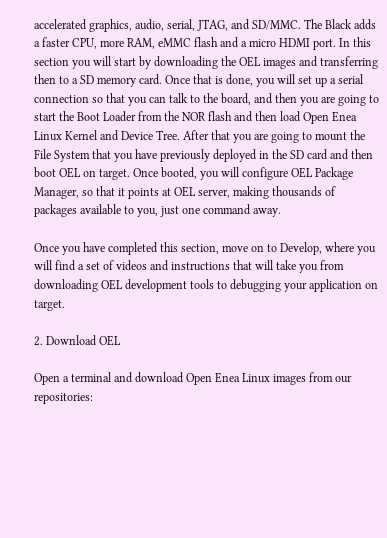accelerated graphics, audio, serial, JTAG, and SD/MMC. The Black adds a faster CPU, more RAM, eMMC flash and a micro HDMI port. In this section you will start by downloading the OEL images and transferring then to a SD memory card. Once that is done, you will set up a serial connection so that you can talk to the board, and then you are going to start the Boot Loader from the NOR flash and then load Open Enea Linux Kernel and Device Tree. After that you are going to mount the File System that you have previously deployed in the SD card and then boot OEL on target. Once booted, you will configure OEL Package Manager, so that it points at OEL server, making thousands of packages available to you, just one command away.

Once you have completed this section, move on to Develop, where you will find a set of videos and instructions that will take you from downloading OEL development tools to debugging your application on target.

2. Download OEL

Open a terminal and download Open Enea Linux images from our repositories: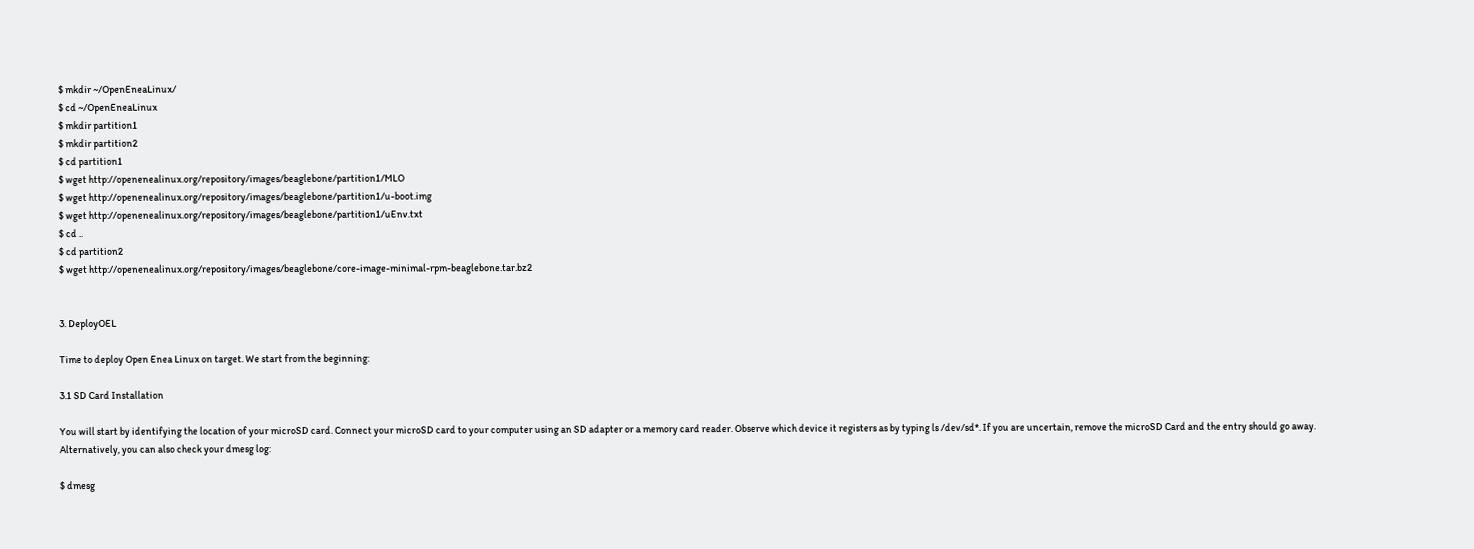$ mkdir ~/OpenEneaLinux/
$ cd ~/OpenEneaLinux
$ mkdir partition1
$ mkdir partition2
$ cd partition1
$ wget http://openenealinux.org/repository/images/beaglebone/partition1/MLO
$ wget http://openenealinux.org/repository/images/beaglebone/partition1/u-boot.img
$ wget http://openenealinux.org/repository/images/beaglebone/partition1/uEnv.txt
$ cd ..
$ cd partition2
$ wget http://openenealinux.org/repository/images/beaglebone/core-image-minimal-rpm-beaglebone.tar.bz2


3. DeployOEL

Time to deploy Open Enea Linux on target. We start from the beginning:

3.1 SD Card Installation

You will start by identifying the location of your microSD card. Connect your microSD card to your computer using an SD adapter or a memory card reader. Observe which device it registers as by typing ls /dev/sd*. If you are uncertain, remove the microSD Card and the entry should go away. Alternatively, you can also check your dmesg log:

$ dmesg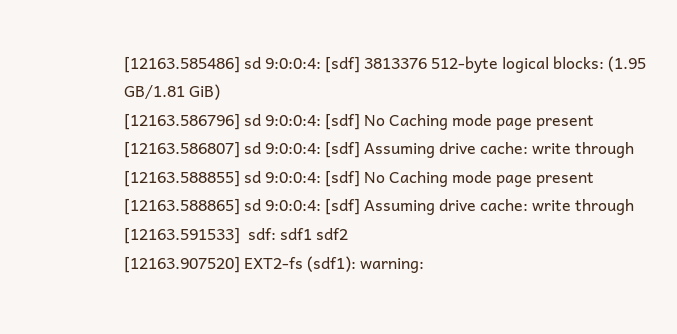[12163.585486] sd 9:0:0:4: [sdf] 3813376 512-byte logical blocks: (1.95 GB/1.81 GiB)
[12163.586796] sd 9:0:0:4: [sdf] No Caching mode page present
[12163.586807] sd 9:0:0:4: [sdf] Assuming drive cache: write through
[12163.588855] sd 9:0:0:4: [sdf] No Caching mode page present
[12163.588865] sd 9:0:0:4: [sdf] Assuming drive cache: write through
[12163.591533]  sdf: sdf1 sdf2
[12163.907520] EXT2-fs (sdf1): warning: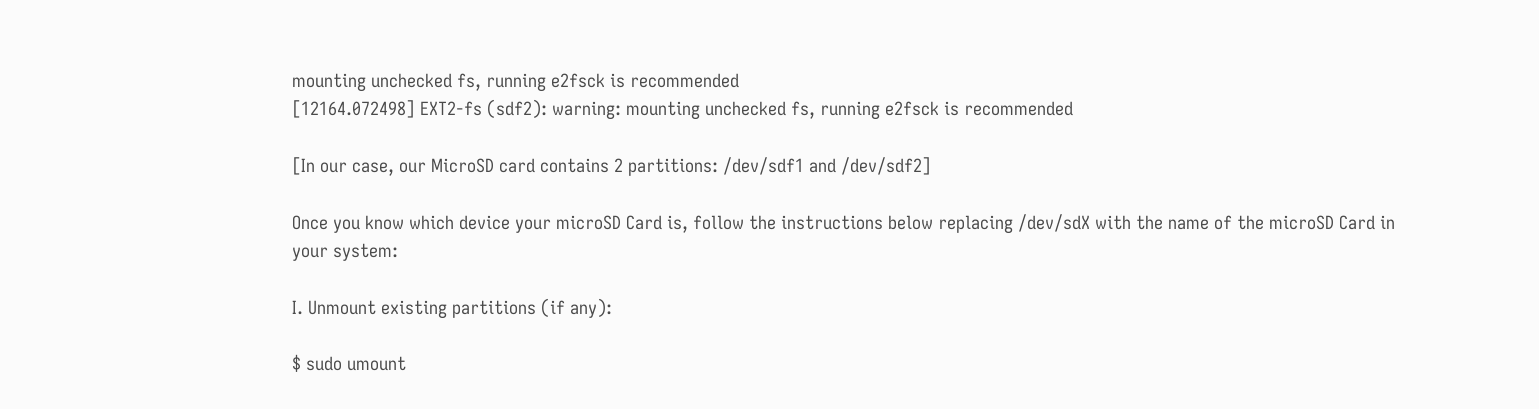mounting unchecked fs, running e2fsck is recommended
[12164.072498] EXT2-fs (sdf2): warning: mounting unchecked fs, running e2fsck is recommended

[In our case, our MicroSD card contains 2 partitions: /dev/sdf1 and /dev/sdf2]

Once you know which device your microSD Card is, follow the instructions below replacing /dev/sdX with the name of the microSD Card in your system:

I. Unmount existing partitions (if any):

$ sudo umount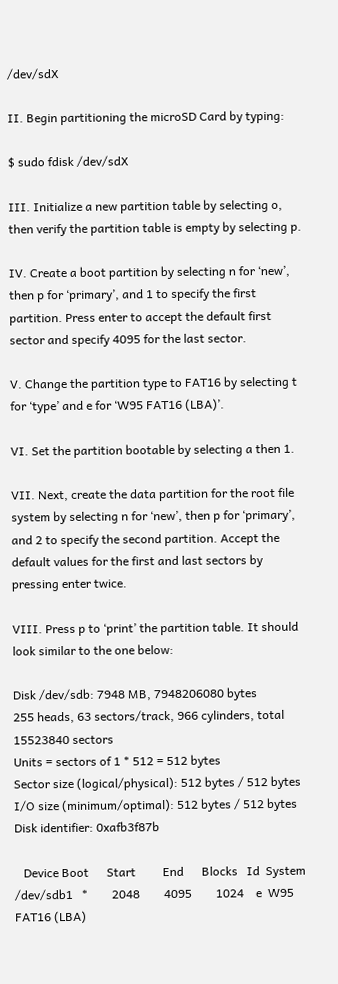/dev/sdX

II. Begin partitioning the microSD Card by typing:

$ sudo fdisk /dev/sdX

III. Initialize a new partition table by selecting o, then verify the partition table is empty by selecting p.

IV. Create a boot partition by selecting n for ‘new’, then p for ‘primary’, and 1 to specify the first partition. Press enter to accept the default first sector and specify 4095 for the last sector.

V. Change the partition type to FAT16 by selecting t for ‘type’ and e for ‘W95 FAT16 (LBA)’.

VI. Set the partition bootable by selecting a then 1.

VII. Next, create the data partition for the root file system by selecting n for ‘new’, then p for ‘primary’, and 2 to specify the second partition. Accept the default values for the first and last sectors by pressing enter twice.

VIII. Press p to ‘print’ the partition table. It should look similar to the one below:

Disk /dev/sdb: 7948 MB, 7948206080 bytes
255 heads, 63 sectors/track, 966 cylinders, total 15523840 sectors
Units = sectors of 1 * 512 = 512 bytes
Sector size (logical/physical): 512 bytes / 512 bytes
I/O size (minimum/optimal): 512 bytes / 512 bytes
Disk identifier: 0xafb3f87b

   Device Boot      Start         End      Blocks   Id  System
/dev/sdb1   *        2048        4095        1024    e  W95 FAT16 (LBA)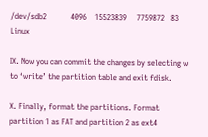/dev/sdb2            4096    15523839     7759872   83  Linux

IX. Now you can commit the changes by selecting w to ‘write’ the partition table and exit fdisk.

X. Finally, format the partitions. Format partition 1 as FAT and partition 2 as ext4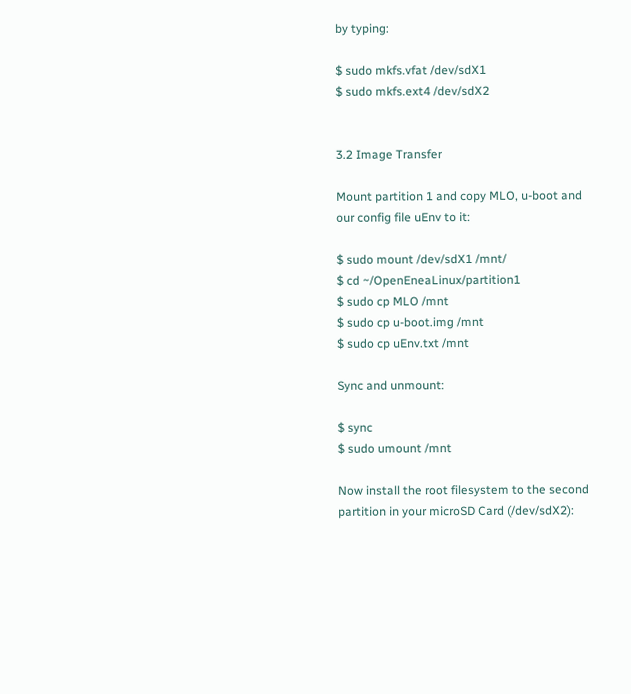by typing:

$ sudo mkfs.vfat /dev/sdX1
$ sudo mkfs.ext4 /dev/sdX2


3.2 Image Transfer

Mount partition 1 and copy MLO, u-boot and our config file uEnv to it:

$ sudo mount /dev/sdX1 /mnt/
$ cd ~/OpenEneaLinux/partition1
$ sudo cp MLO /mnt
$ sudo cp u-boot.img /mnt
$ sudo cp uEnv.txt /mnt

Sync and unmount:

$ sync
$ sudo umount /mnt

Now install the root filesystem to the second partition in your microSD Card (/dev/sdX2):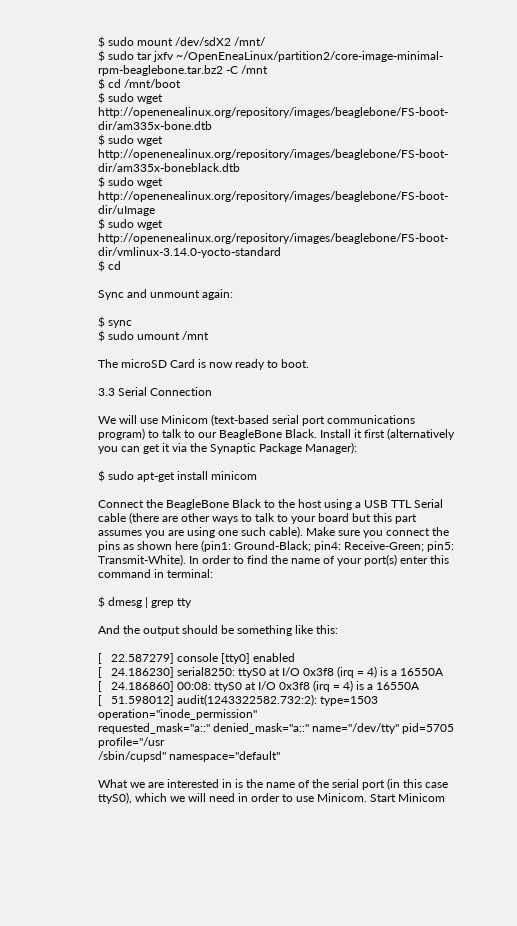$ sudo mount /dev/sdX2 /mnt/
$ sudo tar jxfv ~/OpenEneaLinux/partition2/core-image-minimal-rpm-beaglebone.tar.bz2 -C /mnt
$ cd /mnt/boot
$ sudo wget http://openenealinux.org/repository/images/beaglebone/FS-boot-dir/am335x-bone.dtb
$ sudo wget http://openenealinux.org/repository/images/beaglebone/FS-boot-dir/am335x-boneblack.dtb
$ sudo wget http://openenealinux.org/repository/images/beaglebone/FS-boot-dir/uImage
$ sudo wget http://openenealinux.org/repository/images/beaglebone/FS-boot-dir/vmlinux-3.14.0-yocto-standard
$ cd

Sync and unmount again:

$ sync
$ sudo umount /mnt

The microSD Card is now ready to boot.

3.3 Serial Connection

We will use Minicom (text-based serial port communications program) to talk to our BeagleBone Black. Install it first (alternatively you can get it via the Synaptic Package Manager):

$ sudo apt-get install minicom

Connect the BeagleBone Black to the host using a USB TTL Serial cable (there are other ways to talk to your board but this part assumes you are using one such cable). Make sure you connect the pins as shown here (pin1: Ground-Black; pin4: Receive-Green; pin5: Transmit-White). In order to find the name of your port(s) enter this command in terminal:

$ dmesg | grep tty

And the output should be something like this:

[   22.587279] console [tty0] enabled
[   24.186230] serial8250: ttyS0 at I/O 0x3f8 (irq = 4) is a 16550A
[   24.186860] 00:08: ttyS0 at I/O 0x3f8 (irq = 4) is a 16550A
[   51.598012] audit(1243322582.732:2): type=1503 operation="inode_permission"
requested_mask="a::" denied_mask="a::" name="/dev/tty" pid=5705 profile="/usr
/sbin/cupsd" namespace="default"

What we are interested in is the name of the serial port (in this case ttyS0), which we will need in order to use Minicom. Start Minicom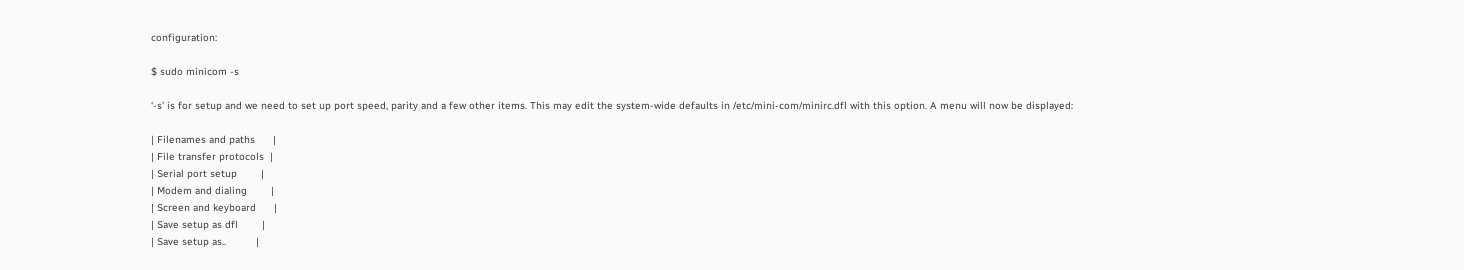configuration:

$ sudo minicom -s

‘-s’ is for setup and we need to set up port speed, parity and a few other items. This may edit the system-wide defaults in /etc/mini‐com/minirc.dfl with this option. A menu will now be displayed:

| Filenames and paths      |
| File transfer protocols  |
| Serial port setup        |
| Modem and dialing        |
| Screen and keyboard      |
| Save setup as dfl        |
| Save setup as..          |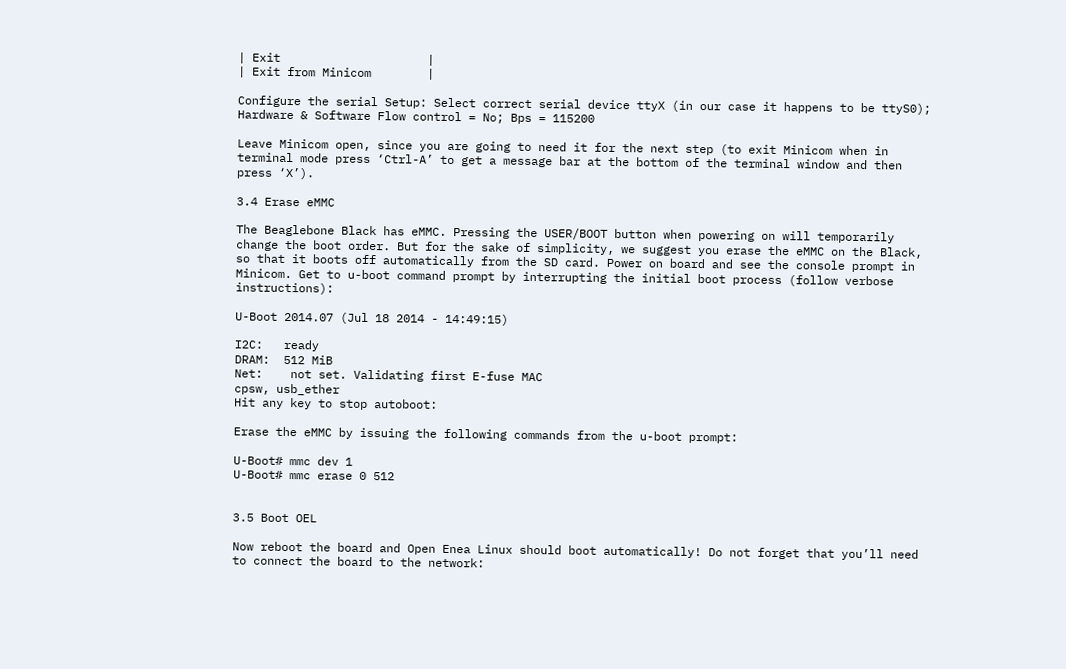| Exit                     |
| Exit from Minicom        |

Configure the serial Setup: Select correct serial device ttyX (in our case it happens to be ttyS0); Hardware & Software Flow control = No; Bps = 115200

Leave Minicom open, since you are going to need it for the next step (to exit Minicom when in terminal mode press ‘Ctrl-A’ to get a message bar at the bottom of the terminal window and then press ‘X’).

3.4 Erase eMMC

The Beaglebone Black has eMMC. Pressing the USER/BOOT button when powering on will temporarily change the boot order. But for the sake of simplicity, we suggest you erase the eMMC on the Black, so that it boots off automatically from the SD card. Power on board and see the console prompt in Minicom. Get to u-boot command prompt by interrupting the initial boot process (follow verbose instructions):

U-Boot 2014.07 (Jul 18 2014 - 14:49:15)

I2C:   ready
DRAM:  512 MiB
Net:    not set. Validating first E-fuse MAC
cpsw, usb_ether
Hit any key to stop autoboot:

Erase the eMMC by issuing the following commands from the u-boot prompt:

U-Boot# mmc dev 1
U-Boot# mmc erase 0 512


3.5 Boot OEL

Now reboot the board and Open Enea Linux should boot automatically! Do not forget that you’ll need to connect the board to the network: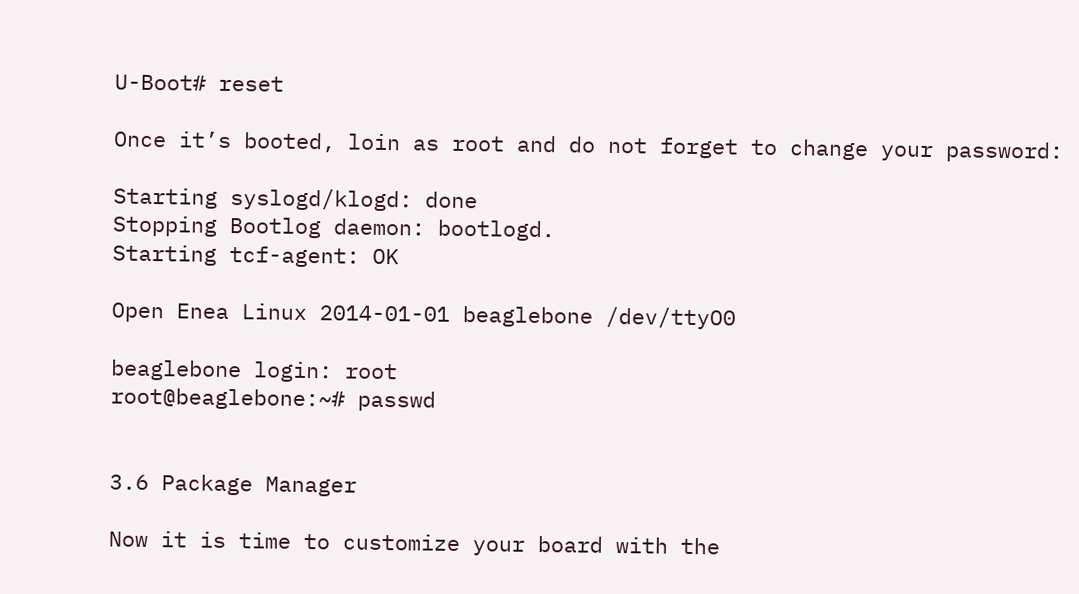U-Boot# reset

Once it’s booted, loin as root and do not forget to change your password:

Starting syslogd/klogd: done
Stopping Bootlog daemon: bootlogd.
Starting tcf-agent: OK

Open Enea Linux 2014-01-01 beaglebone /dev/ttyO0

beaglebone login: root
root@beaglebone:~# passwd


3.6 Package Manager

Now it is time to customize your board with the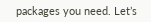packages you need. Let’s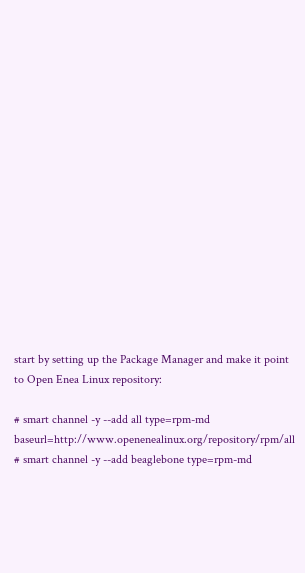start by setting up the Package Manager and make it point to Open Enea Linux repository:

# smart channel -y --add all type=rpm-md baseurl=http://www.openenealinux.org/repository/rpm/all
# smart channel -y --add beaglebone type=rpm-md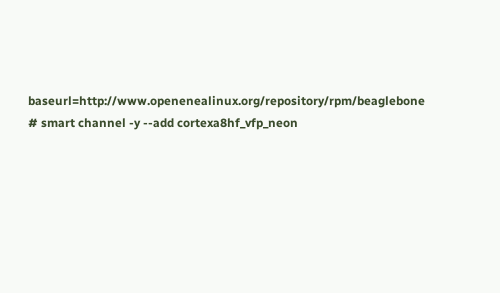baseurl=http://www.openenealinux.org/repository/rpm/beaglebone
# smart channel -y --add cortexa8hf_vfp_neon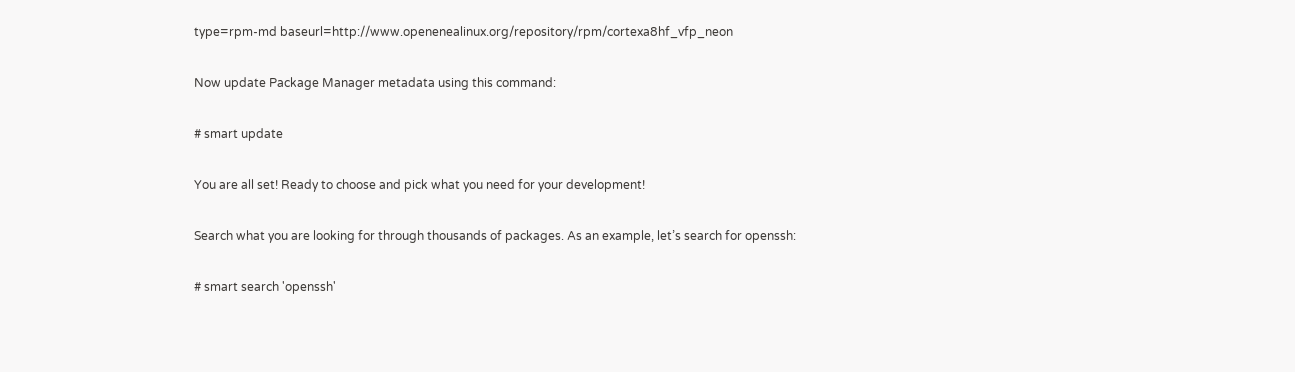type=rpm-md baseurl=http://www.openenealinux.org/repository/rpm/cortexa8hf_vfp_neon

Now update Package Manager metadata using this command:

# smart update

You are all set! Ready to choose and pick what you need for your development!

Search what you are looking for through thousands of packages. As an example, let’s search for openssh:

# smart search 'openssh'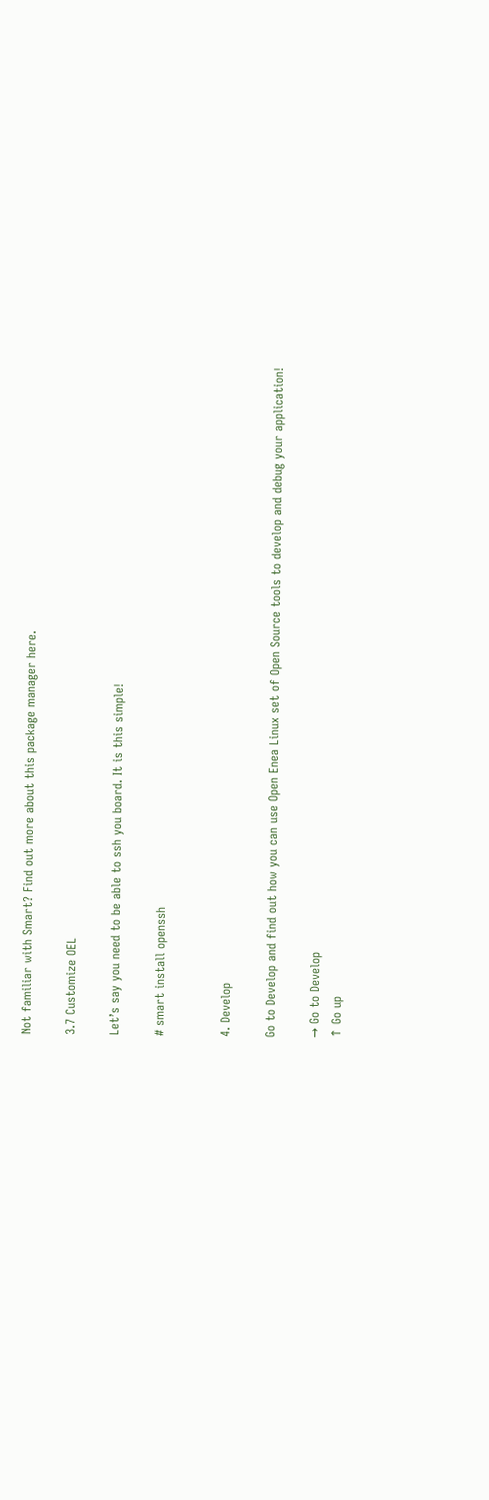Not familiar with Smart? Find out more about this package manager here.

3.7 Customize OEL

Let’s say you need to be able to ssh you board. It is this simple!

# smart install openssh


4. Develop

Go to Develop and find out how you can use Open Enea Linux set of Open Source tools to develop and debug your application!

→ Go to Develop
↑ Go up